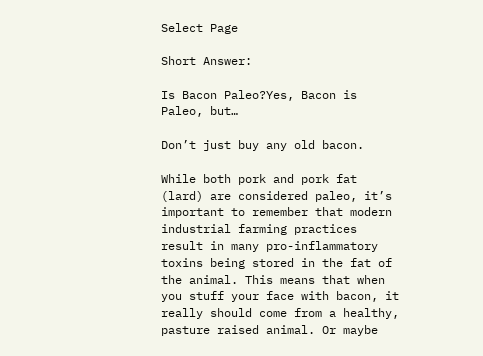Select Page

Short Answer:

Is Bacon Paleo?Yes, Bacon is Paleo, but…

Don’t just buy any old bacon.

While both pork and pork fat (lard) are considered paleo, it’s important to remember that modern industrial farming practices result in many pro-inflammatory toxins being stored in the fat of the animal. This means that when you stuff your face with bacon, it really should come from a healthy, pasture raised animal. Or maybe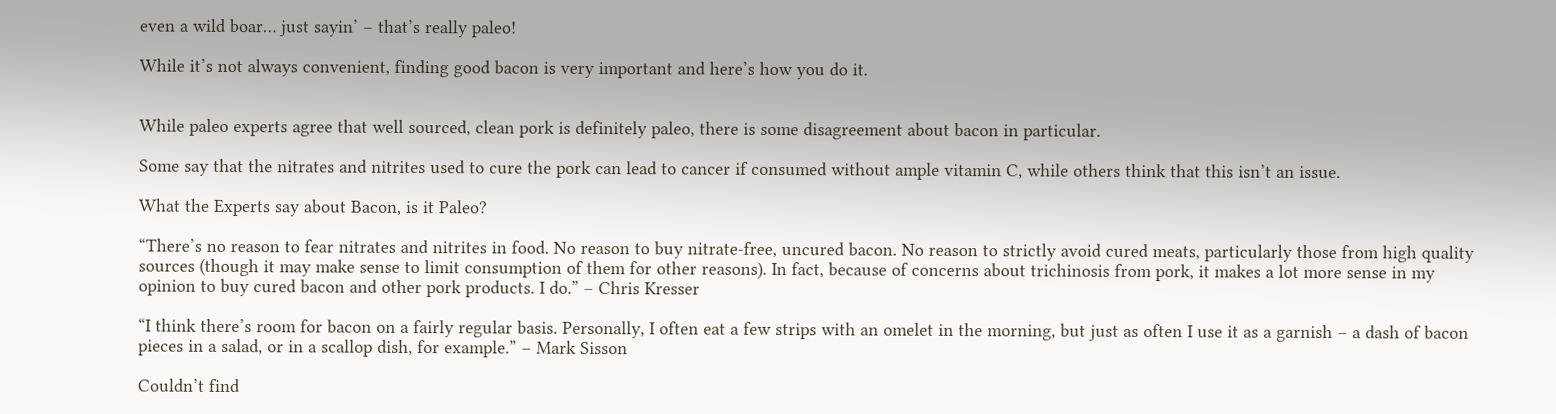even a wild boar… just sayin’ – that’s really paleo!

While it’s not always convenient, finding good bacon is very important and here’s how you do it.


While paleo experts agree that well sourced, clean pork is definitely paleo, there is some disagreement about bacon in particular.

Some say that the nitrates and nitrites used to cure the pork can lead to cancer if consumed without ample vitamin C, while others think that this isn’t an issue.

What the Experts say about Bacon, is it Paleo?

“There’s no reason to fear nitrates and nitrites in food. No reason to buy nitrate-free, uncured bacon. No reason to strictly avoid cured meats, particularly those from high quality sources (though it may make sense to limit consumption of them for other reasons). In fact, because of concerns about trichinosis from pork, it makes a lot more sense in my opinion to buy cured bacon and other pork products. I do.” – Chris Kresser

“I think there’s room for bacon on a fairly regular basis. Personally, I often eat a few strips with an omelet in the morning, but just as often I use it as a garnish – a dash of bacon pieces in a salad, or in a scallop dish, for example.” – Mark Sisson

Couldn’t find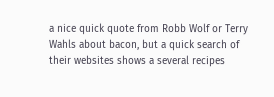a nice quick quote from Robb Wolf or Terry Wahls about bacon, but a quick search of their websites shows a several recipes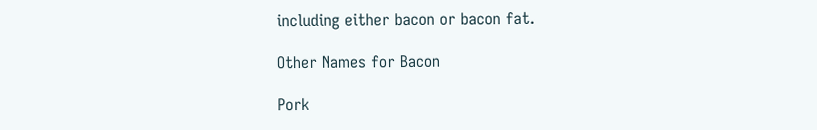including either bacon or bacon fat.

Other Names for Bacon

Pork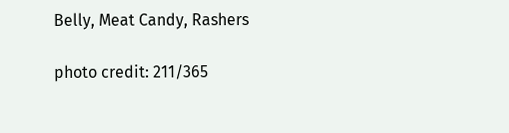Belly, Meat Candy, Rashers

photo credit: 211/365